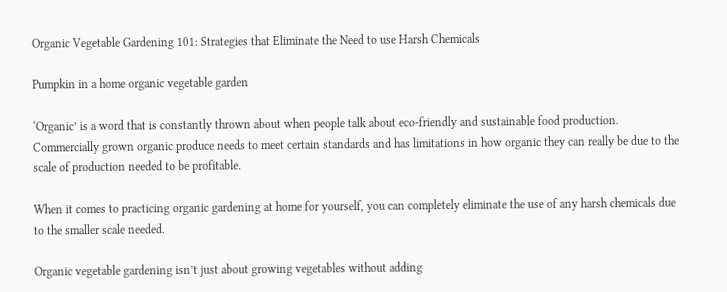Organic Vegetable Gardening 101: Strategies that Eliminate the Need to use Harsh Chemicals

Pumpkin in a home organic vegetable garden

‘Organic’ is a word that is constantly thrown about when people talk about eco-friendly and sustainable food production. Commercially grown organic produce needs to meet certain standards and has limitations in how organic they can really be due to the scale of production needed to be profitable.

When it comes to practicing organic gardening at home for yourself, you can completely eliminate the use of any harsh chemicals due to the smaller scale needed.

Organic vegetable gardening isn’t just about growing vegetables without adding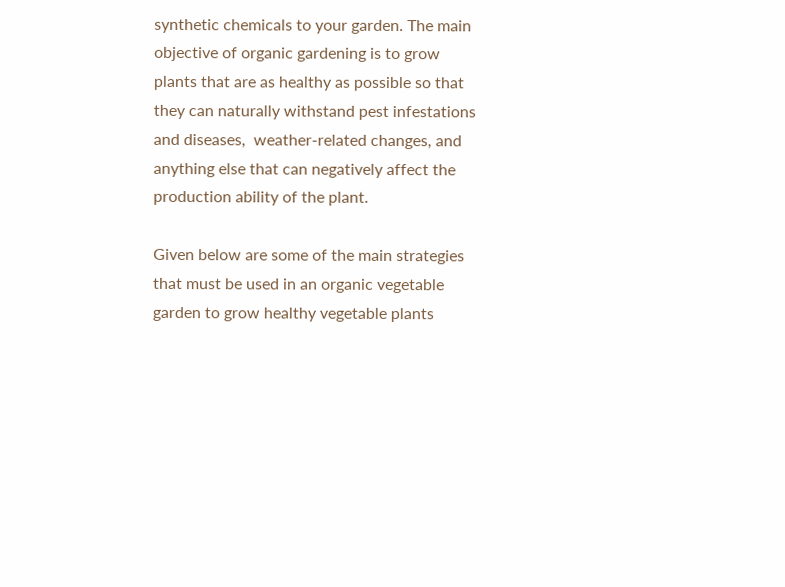synthetic chemicals to your garden. The main objective of organic gardening is to grow plants that are as healthy as possible so that they can naturally withstand pest infestations and diseases,  weather-related changes, and anything else that can negatively affect the production ability of the plant.

Given below are some of the main strategies that must be used in an organic vegetable garden to grow healthy vegetable plants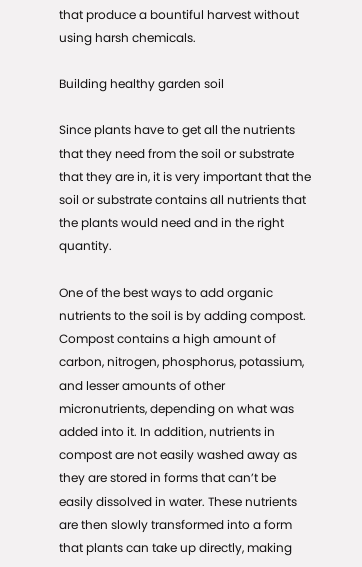that produce a bountiful harvest without using harsh chemicals.

Building healthy garden soil

Since plants have to get all the nutrients that they need from the soil or substrate that they are in, it is very important that the soil or substrate contains all nutrients that the plants would need and in the right quantity.

One of the best ways to add organic nutrients to the soil is by adding compost. Compost contains a high amount of carbon, nitrogen, phosphorus, potassium, and lesser amounts of other micronutrients, depending on what was added into it. In addition, nutrients in compost are not easily washed away as they are stored in forms that can’t be easily dissolved in water. These nutrients are then slowly transformed into a form that plants can take up directly, making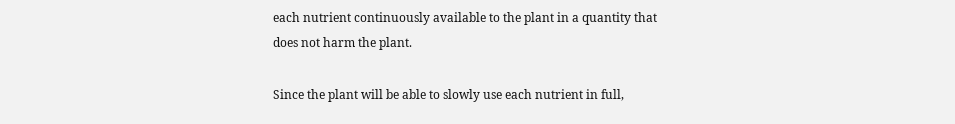each nutrient continuously available to the plant in a quantity that does not harm the plant.

Since the plant will be able to slowly use each nutrient in full,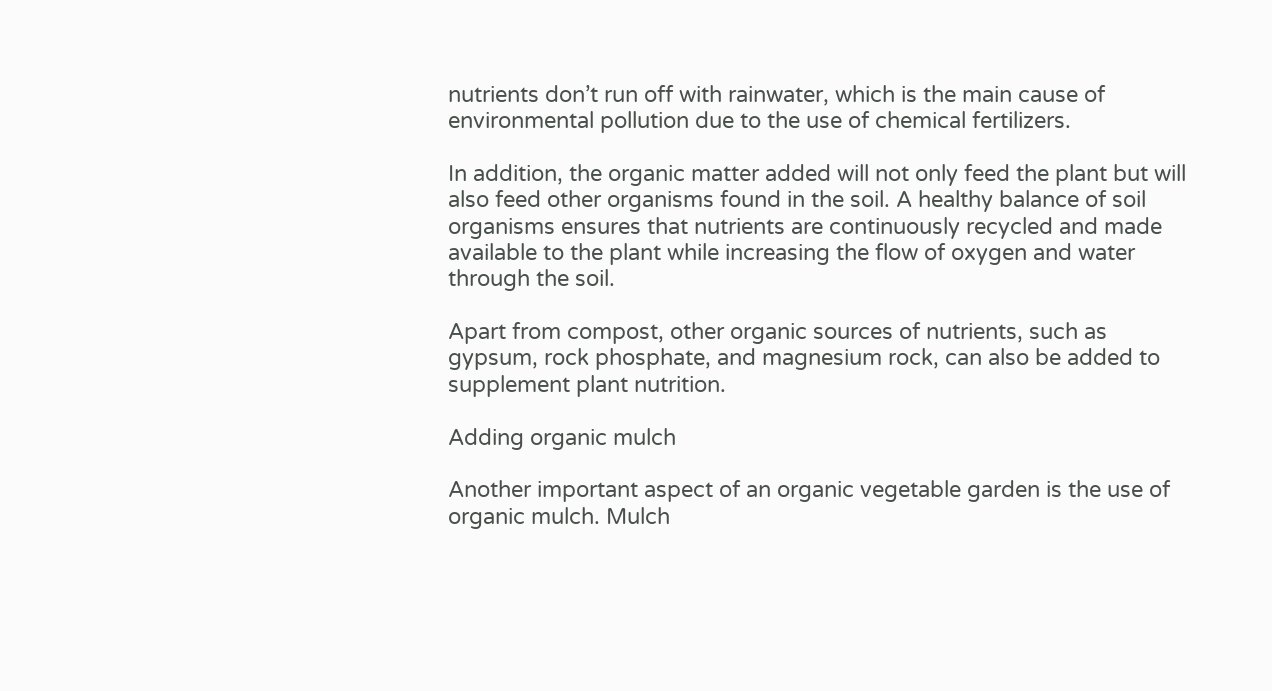nutrients don’t run off with rainwater, which is the main cause of environmental pollution due to the use of chemical fertilizers.

In addition, the organic matter added will not only feed the plant but will also feed other organisms found in the soil. A healthy balance of soil organisms ensures that nutrients are continuously recycled and made available to the plant while increasing the flow of oxygen and water through the soil.

Apart from compost, other organic sources of nutrients, such as gypsum, rock phosphate, and magnesium rock, can also be added to supplement plant nutrition.

Adding organic mulch

Another important aspect of an organic vegetable garden is the use of organic mulch. Mulch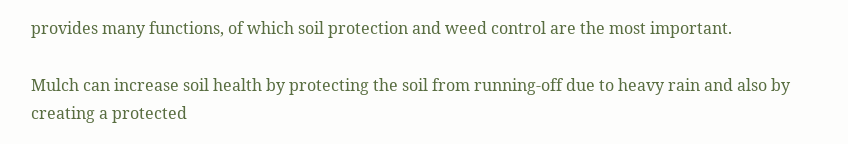provides many functions, of which soil protection and weed control are the most important.

Mulch can increase soil health by protecting the soil from running-off due to heavy rain and also by creating a protected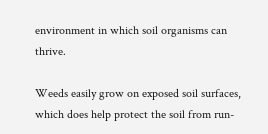environment in which soil organisms can thrive.

Weeds easily grow on exposed soil surfaces, which does help protect the soil from run-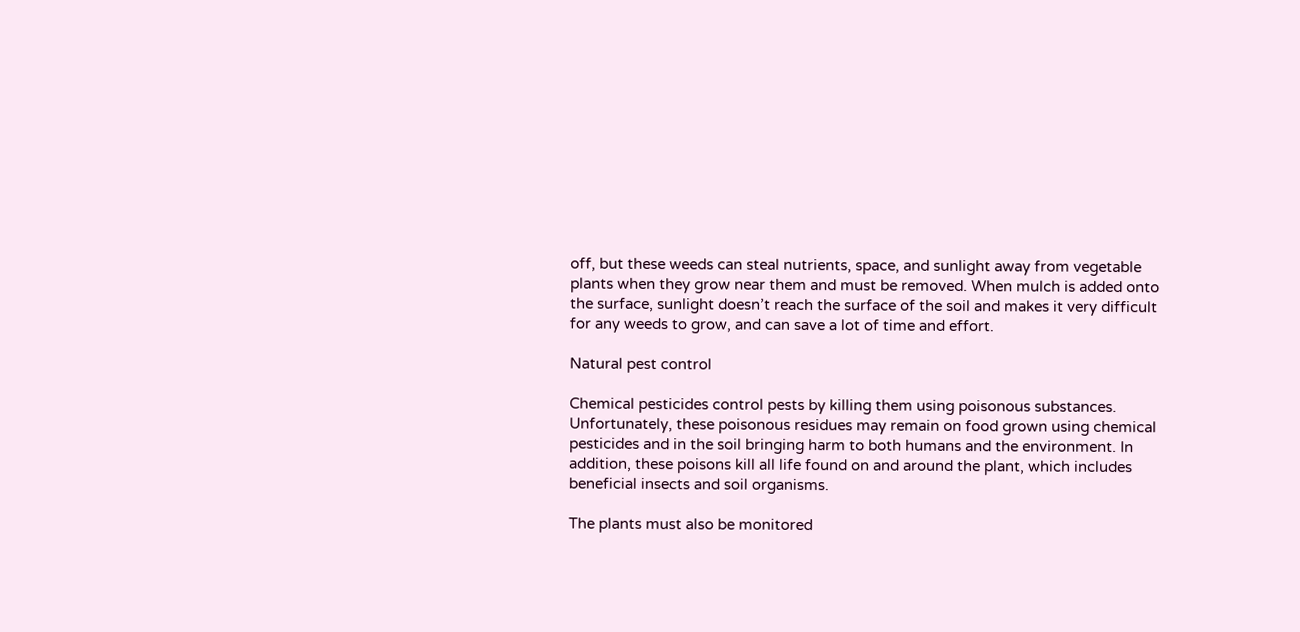off, but these weeds can steal nutrients, space, and sunlight away from vegetable plants when they grow near them and must be removed. When mulch is added onto the surface, sunlight doesn’t reach the surface of the soil and makes it very difficult for any weeds to grow, and can save a lot of time and effort.

Natural pest control

Chemical pesticides control pests by killing them using poisonous substances. Unfortunately, these poisonous residues may remain on food grown using chemical pesticides and in the soil bringing harm to both humans and the environment. In addition, these poisons kill all life found on and around the plant, which includes beneficial insects and soil organisms.

The plants must also be monitored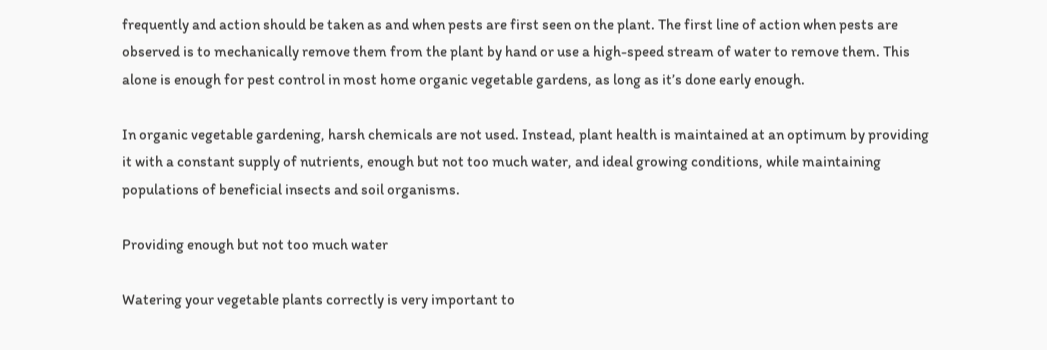frequently and action should be taken as and when pests are first seen on the plant. The first line of action when pests are observed is to mechanically remove them from the plant by hand or use a high-speed stream of water to remove them. This alone is enough for pest control in most home organic vegetable gardens, as long as it’s done early enough.

In organic vegetable gardening, harsh chemicals are not used. Instead, plant health is maintained at an optimum by providing it with a constant supply of nutrients, enough but not too much water, and ideal growing conditions, while maintaining populations of beneficial insects and soil organisms.

Providing enough but not too much water

Watering your vegetable plants correctly is very important to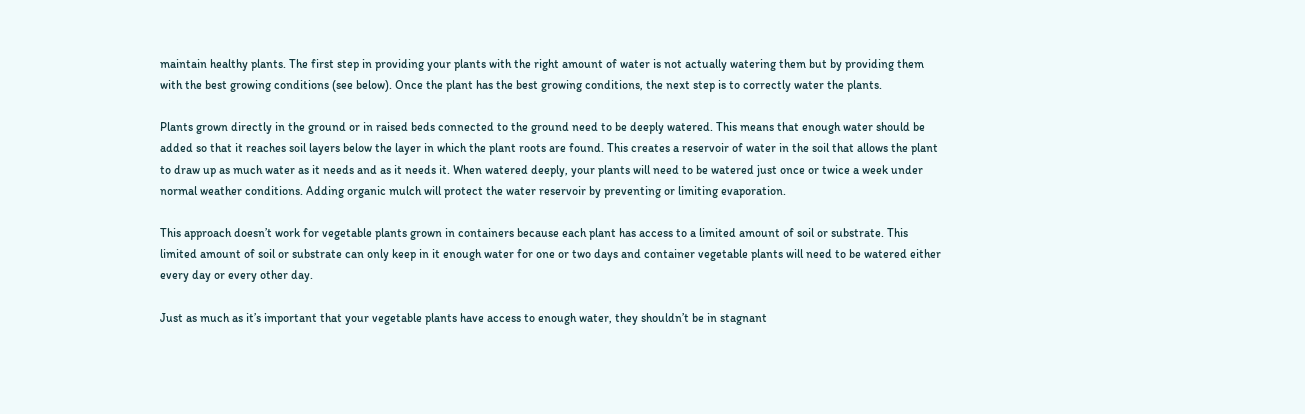maintain healthy plants. The first step in providing your plants with the right amount of water is not actually watering them but by providing them with the best growing conditions (see below). Once the plant has the best growing conditions, the next step is to correctly water the plants.

Plants grown directly in the ground or in raised beds connected to the ground need to be deeply watered. This means that enough water should be added so that it reaches soil layers below the layer in which the plant roots are found. This creates a reservoir of water in the soil that allows the plant to draw up as much water as it needs and as it needs it. When watered deeply, your plants will need to be watered just once or twice a week under normal weather conditions. Adding organic mulch will protect the water reservoir by preventing or limiting evaporation.

This approach doesn’t work for vegetable plants grown in containers because each plant has access to a limited amount of soil or substrate. This limited amount of soil or substrate can only keep in it enough water for one or two days and container vegetable plants will need to be watered either every day or every other day.

Just as much as it’s important that your vegetable plants have access to enough water, they shouldn’t be in stagnant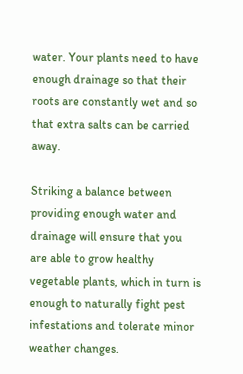water. Your plants need to have enough drainage so that their roots are constantly wet and so that extra salts can be carried away.

Striking a balance between providing enough water and drainage will ensure that you are able to grow healthy vegetable plants, which in turn is enough to naturally fight pest infestations and tolerate minor weather changes.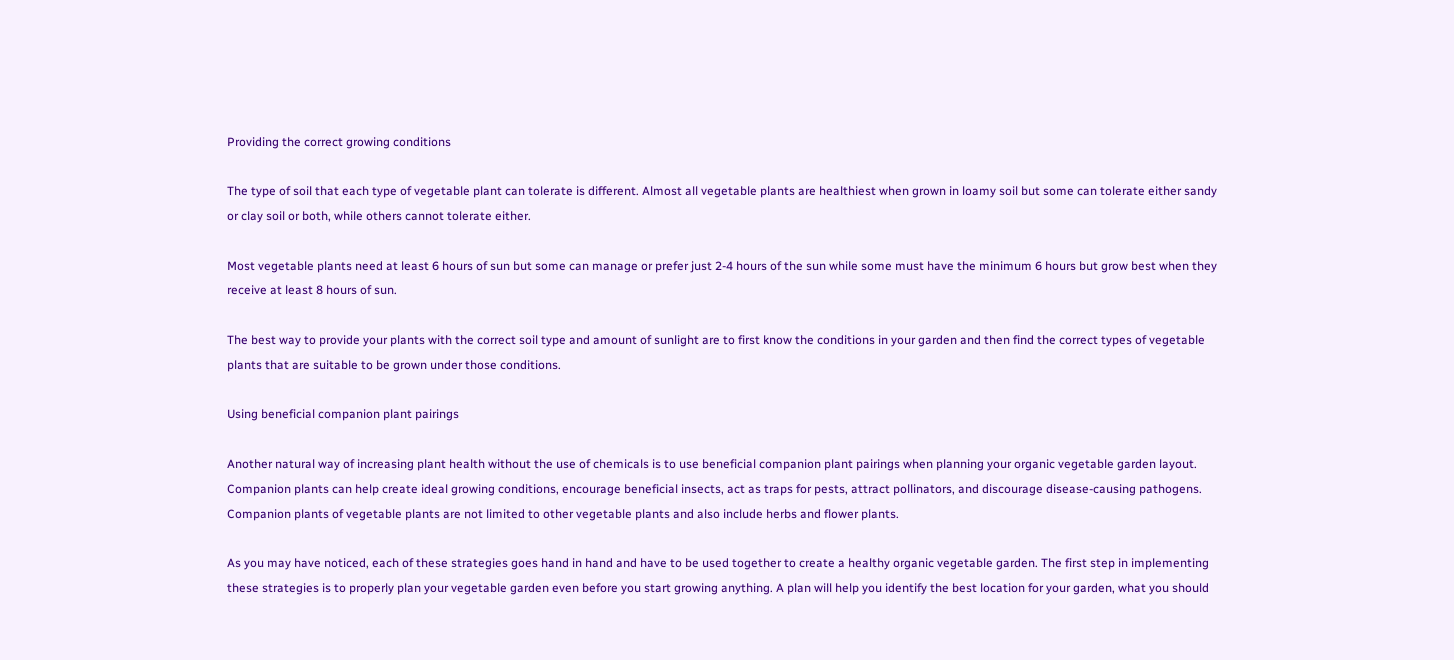Providing the correct growing conditions

The type of soil that each type of vegetable plant can tolerate is different. Almost all vegetable plants are healthiest when grown in loamy soil but some can tolerate either sandy or clay soil or both, while others cannot tolerate either.

Most vegetable plants need at least 6 hours of sun but some can manage or prefer just 2-4 hours of the sun while some must have the minimum 6 hours but grow best when they receive at least 8 hours of sun.

The best way to provide your plants with the correct soil type and amount of sunlight are to first know the conditions in your garden and then find the correct types of vegetable plants that are suitable to be grown under those conditions.

Using beneficial companion plant pairings

Another natural way of increasing plant health without the use of chemicals is to use beneficial companion plant pairings when planning your organic vegetable garden layout. Companion plants can help create ideal growing conditions, encourage beneficial insects, act as traps for pests, attract pollinators, and discourage disease-causing pathogens. Companion plants of vegetable plants are not limited to other vegetable plants and also include herbs and flower plants.

As you may have noticed, each of these strategies goes hand in hand and have to be used together to create a healthy organic vegetable garden. The first step in implementing these strategies is to properly plan your vegetable garden even before you start growing anything. A plan will help you identify the best location for your garden, what you should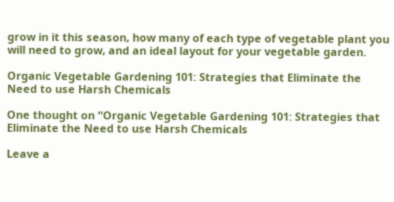grow in it this season, how many of each type of vegetable plant you will need to grow, and an ideal layout for your vegetable garden.

Organic Vegetable Gardening 101: Strategies that Eliminate the Need to use Harsh Chemicals

One thought on “Organic Vegetable Gardening 101: Strategies that Eliminate the Need to use Harsh Chemicals

Leave a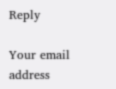Reply

Your email address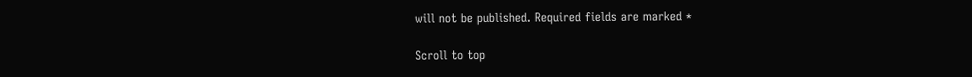will not be published. Required fields are marked *

Scroll to top